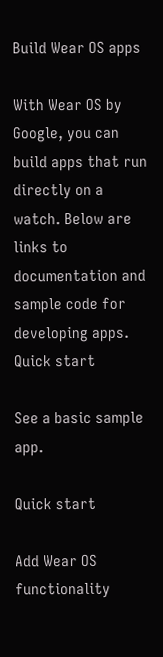Build Wear OS apps

With Wear OS by Google, you can build apps that run directly on a watch. Below are links to documentation and sample code for developing apps.
Quick start

See a basic sample app.

Quick start

Add Wear OS functionality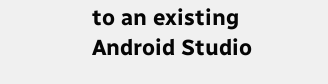to an existing Android Studio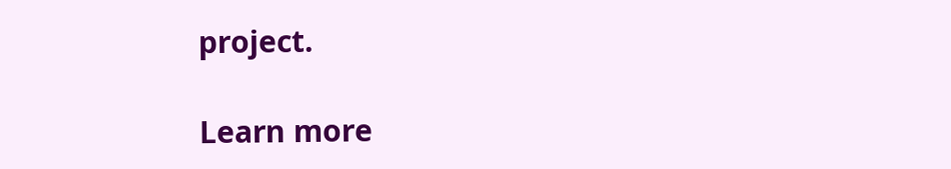project.

Learn more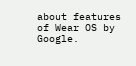about features of Wear OS by Google.